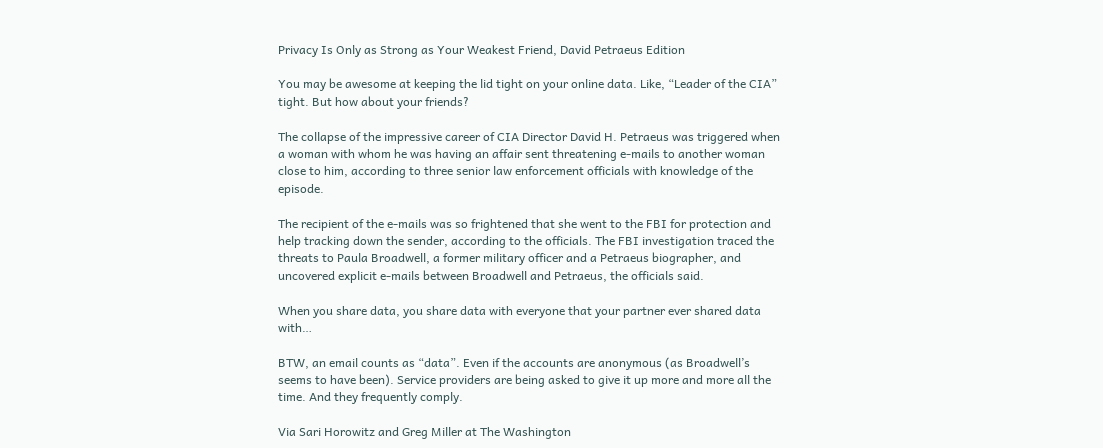Privacy Is Only as Strong as Your Weakest Friend, David Petraeus Edition

You may be awesome at keeping the lid tight on your online data. Like, “Leader of the CIA” tight. But how about your friends?

The collapse of the impressive career of CIA Director David H. Petraeus was triggered when a woman with whom he was having an affair sent threatening e-mails to another woman close to him, according to three senior law enforcement officials with knowledge of the episode.

The recipient of the e-mails was so frightened that she went to the FBI for protection and help tracking down the sender, according to the officials. The FBI investigation traced the threats to Paula Broadwell, a former military officer and a Petraeus biographer, and uncovered explicit e-mails between Broadwell and Petraeus, the officials said.

When you share data, you share data with everyone that your partner ever shared data with…

BTW, an email counts as “data”. Even if the accounts are anonymous (as Broadwell’s seems to have been). Service providers are being asked to give it up more and more all the time. And they frequently comply.

Via Sari Horowitz and Greg Miller at The Washington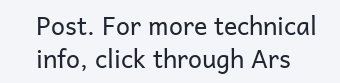Post. For more technical info, click through Ars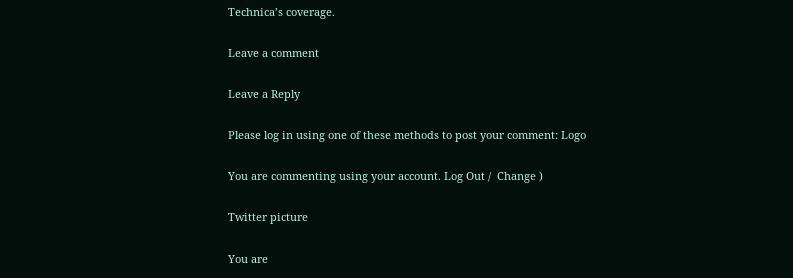Technica’s coverage.

Leave a comment

Leave a Reply

Please log in using one of these methods to post your comment: Logo

You are commenting using your account. Log Out /  Change )

Twitter picture

You are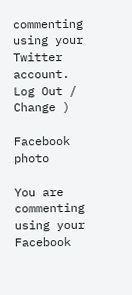commenting using your Twitter account. Log Out /  Change )

Facebook photo

You are commenting using your Facebook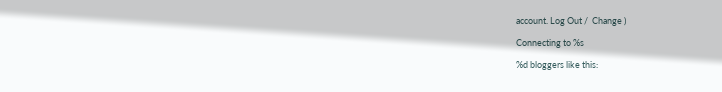account. Log Out /  Change )

Connecting to %s

%d bloggers like this: